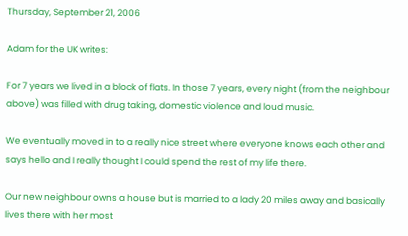Thursday, September 21, 2006

Adam for the UK writes:

For 7 years we lived in a block of flats. In those 7 years, every night (from the neighbour above) was filled with drug taking, domestic violence and loud music.

We eventually moved in to a really nice street where everyone knows each other and says hello and I really thought I could spend the rest of my life there.

Our new neighbour owns a house but is married to a lady 20 miles away and basically lives there with her most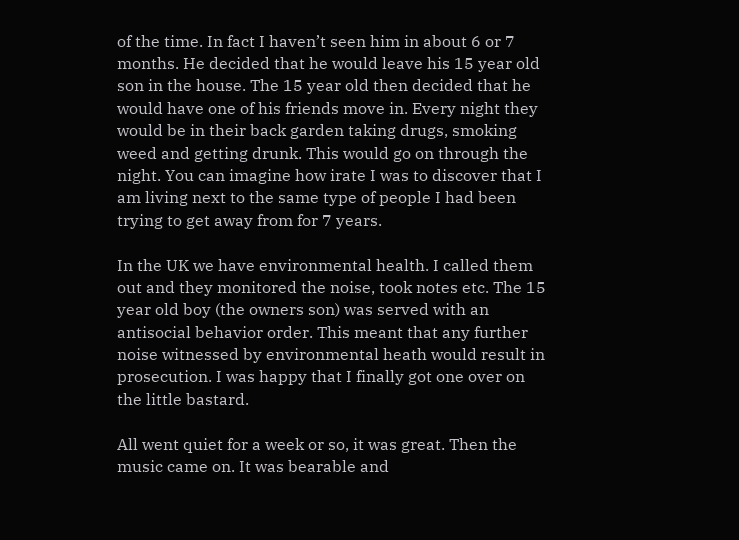of the time. In fact I haven’t seen him in about 6 or 7 months. He decided that he would leave his 15 year old son in the house. The 15 year old then decided that he would have one of his friends move in. Every night they would be in their back garden taking drugs, smoking weed and getting drunk. This would go on through the night. You can imagine how irate I was to discover that I am living next to the same type of people I had been trying to get away from for 7 years.

In the UK we have environmental health. I called them out and they monitored the noise, took notes etc. The 15 year old boy (the owners son) was served with an antisocial behavior order. This meant that any further noise witnessed by environmental heath would result in prosecution. I was happy that I finally got one over on the little bastard.

All went quiet for a week or so, it was great. Then the music came on. It was bearable and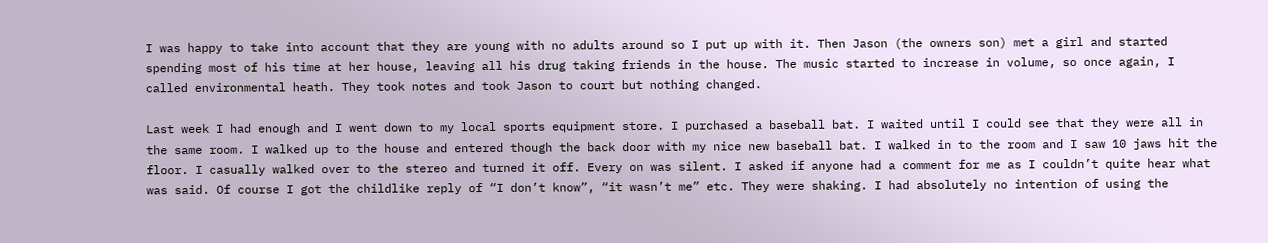I was happy to take into account that they are young with no adults around so I put up with it. Then Jason (the owners son) met a girl and started spending most of his time at her house, leaving all his drug taking friends in the house. The music started to increase in volume, so once again, I called environmental heath. They took notes and took Jason to court but nothing changed.

Last week I had enough and I went down to my local sports equipment store. I purchased a baseball bat. I waited until I could see that they were all in the same room. I walked up to the house and entered though the back door with my nice new baseball bat. I walked in to the room and I saw 10 jaws hit the floor. I casually walked over to the stereo and turned it off. Every on was silent. I asked if anyone had a comment for me as I couldn’t quite hear what was said. Of course I got the childlike reply of “I don’t know”, “it wasn’t me” etc. They were shaking. I had absolutely no intention of using the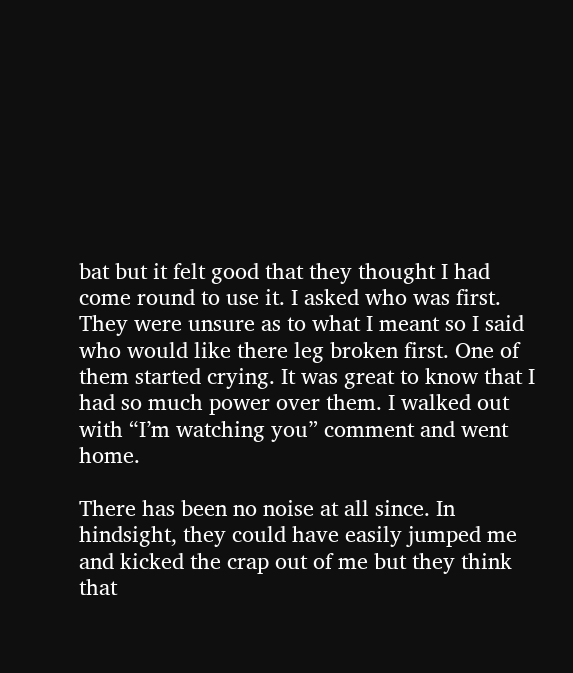bat but it felt good that they thought I had come round to use it. I asked who was first. They were unsure as to what I meant so I said who would like there leg broken first. One of them started crying. It was great to know that I had so much power over them. I walked out with “I’m watching you” comment and went home.

There has been no noise at all since. In hindsight, they could have easily jumped me and kicked the crap out of me but they think that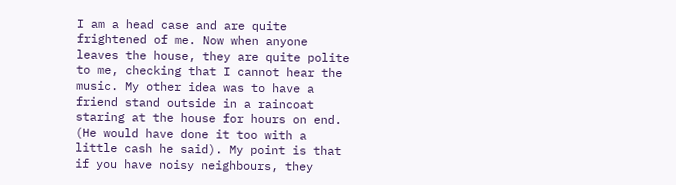I am a head case and are quite frightened of me. Now when anyone leaves the house, they are quite polite to me, checking that I cannot hear the music. My other idea was to have a friend stand outside in a raincoat staring at the house for hours on end. (He would have done it too with a little cash he said). My point is that if you have noisy neighbours, they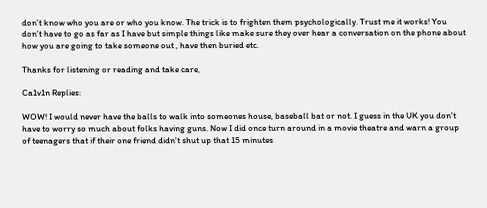don’t know who you are or who you know. The trick is to frighten them psychologically. Trust me it works! You don’t have to go as far as I have but simple things like make sure they over hear a conversation on the phone about how you are going to take someone out , have then buried etc.

Thanks for listening or reading and take care,

Ca1v1n Replies:

WOW! I would never have the balls to walk into someones house, baseball bat or not. I guess in the UK you don't have to worry so much about folks having guns. Now I did once turn around in a movie theatre and warn a group of teenagers that if their one friend didn't shut up that 15 minutes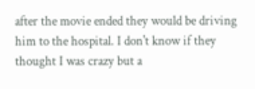after the movie ended they would be driving him to the hospital. I don't know if they thought I was crazy but a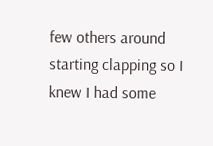few others around starting clapping so I knew I had some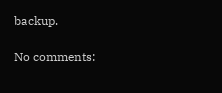backup.

No comments: